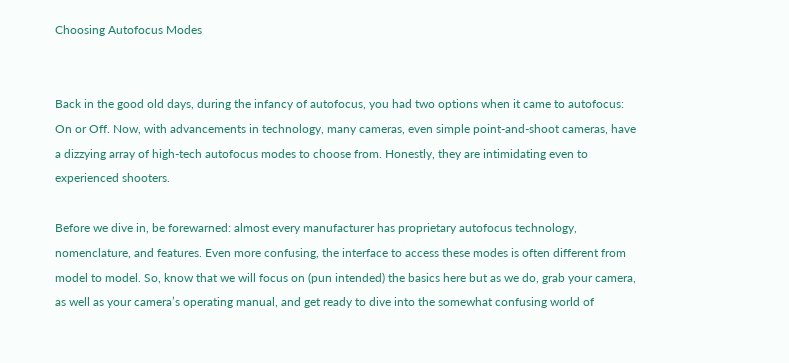Choosing Autofocus Modes


Back in the good old days, during the infancy of autofocus, you had two options when it came to autofocus: On or Off. Now, with advancements in technology, many cameras, even simple point-and-shoot cameras, have a dizzying array of high-tech autofocus modes to choose from. Honestly, they are intimidating even to experienced shooters.

Before we dive in, be forewarned: almost every manufacturer has proprietary autofocus technology, nomenclature, and features. Even more confusing, the interface to access these modes is often different from model to model. So, know that we will focus on (pun intended) the basics here but as we do, grab your camera, as well as your camera’s operating manual, and get ready to dive into the somewhat confusing world of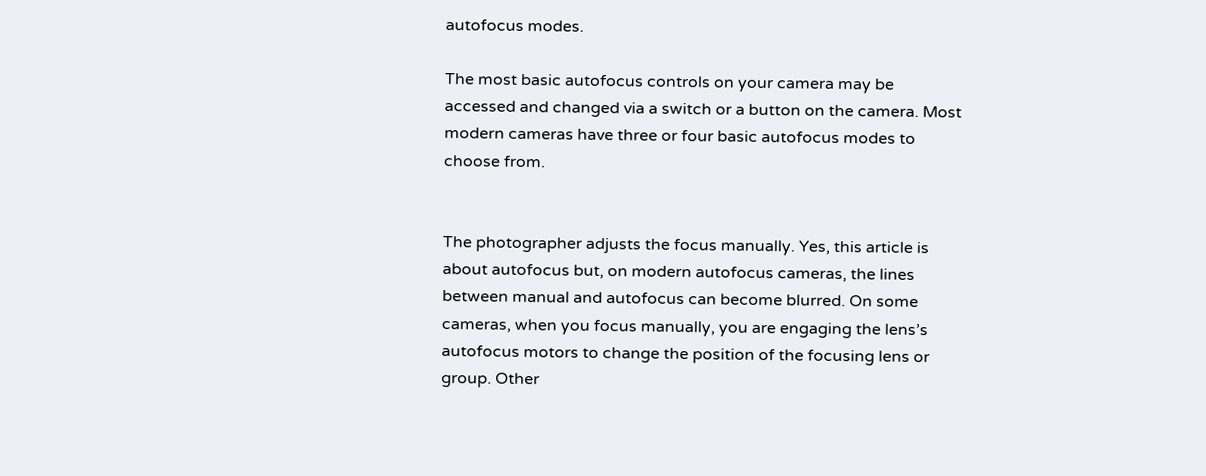autofocus modes.

The most basic autofocus controls on your camera may be accessed and changed via a switch or a button on the camera. Most modern cameras have three or four basic autofocus modes to choose from.


The photographer adjusts the focus manually. Yes, this article is about autofocus but, on modern autofocus cameras, the lines between manual and autofocus can become blurred. On some cameras, when you focus manually, you are engaging the lens’s autofocus motors to change the position of the focusing lens or group. Other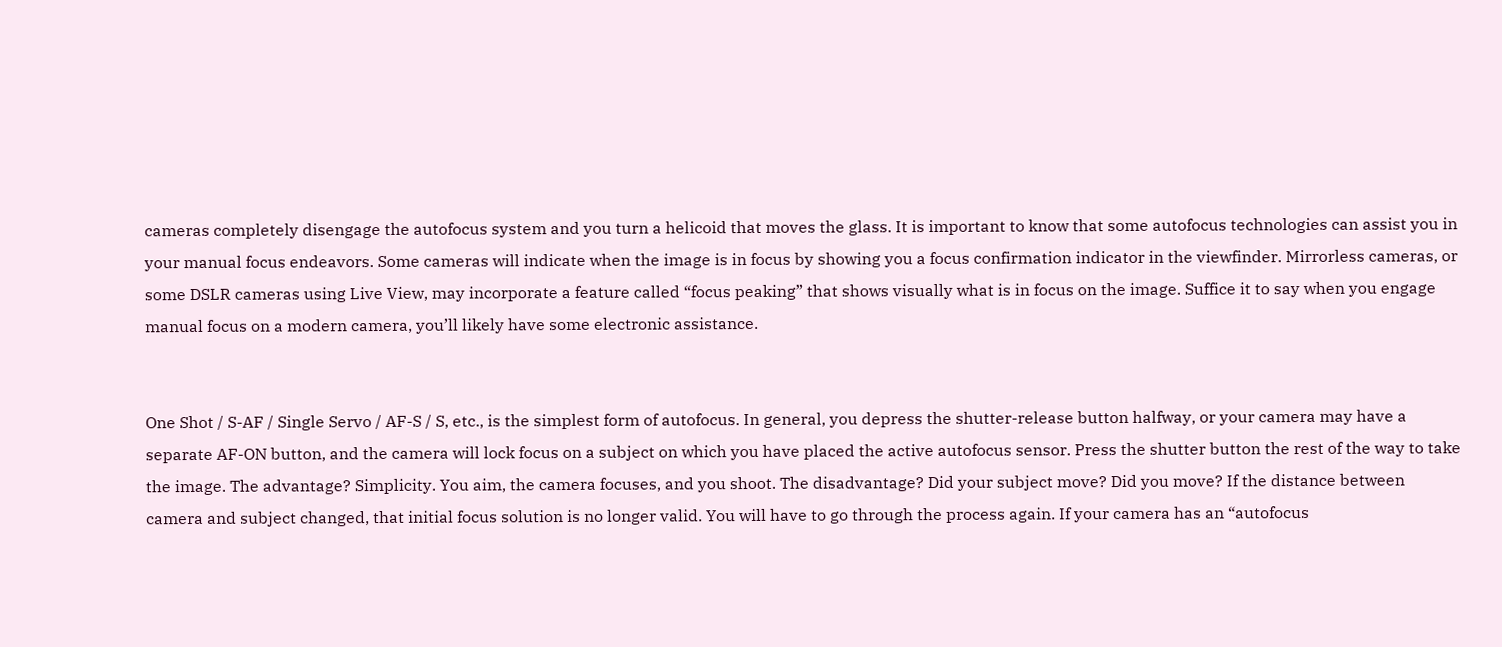cameras completely disengage the autofocus system and you turn a helicoid that moves the glass. It is important to know that some autofocus technologies can assist you in your manual focus endeavors. Some cameras will indicate when the image is in focus by showing you a focus confirmation indicator in the viewfinder. Mirrorless cameras, or some DSLR cameras using Live View, may incorporate a feature called “focus peaking” that shows visually what is in focus on the image. Suffice it to say when you engage manual focus on a modern camera, you’ll likely have some electronic assistance.


One Shot / S-AF / Single Servo / AF-S / S, etc., is the simplest form of autofocus. In general, you depress the shutter-release button halfway, or your camera may have a separate AF-ON button, and the camera will lock focus on a subject on which you have placed the active autofocus sensor. Press the shutter button the rest of the way to take the image. The advantage? Simplicity. You aim, the camera focuses, and you shoot. The disadvantage? Did your subject move? Did you move? If the distance between camera and subject changed, that initial focus solution is no longer valid. You will have to go through the process again. If your camera has an “autofocus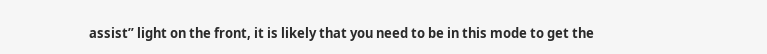assist” light on the front, it is likely that you need to be in this mode to get the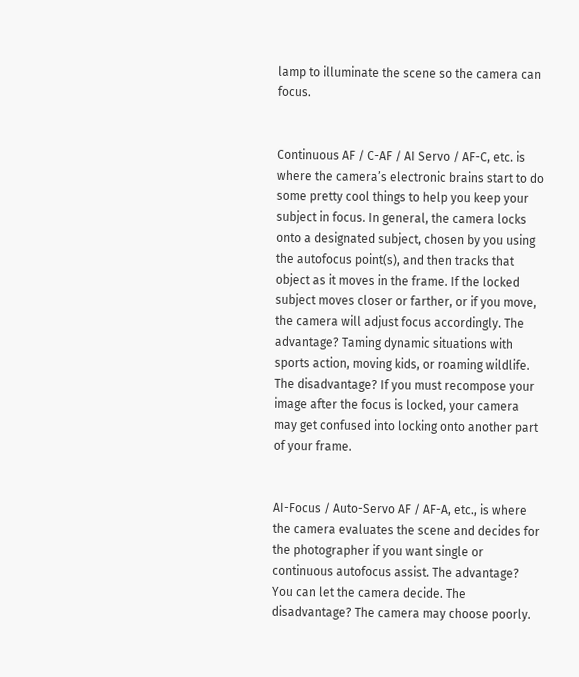lamp to illuminate the scene so the camera can focus.


Continuous AF / C-AF / AI Servo / AF-C, etc. is where the camera’s electronic brains start to do some pretty cool things to help you keep your subject in focus. In general, the camera locks onto a designated subject, chosen by you using the autofocus point(s), and then tracks that object as it moves in the frame. If the locked subject moves closer or farther, or if you move, the camera will adjust focus accordingly. The advantage? Taming dynamic situations with sports action, moving kids, or roaming wildlife. The disadvantage? If you must recompose your image after the focus is locked, your camera may get confused into locking onto another part of your frame.


AI-Focus / Auto-Servo AF / AF-A, etc., is where the camera evaluates the scene and decides for the photographer if you want single or continuous autofocus assist. The advantage? You can let the camera decide. The disadvantage? The camera may choose poorly.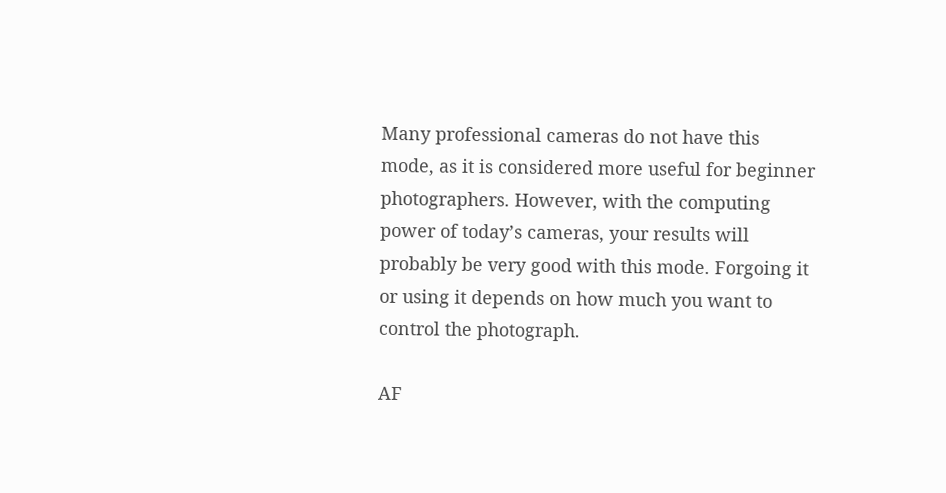Many professional cameras do not have this mode, as it is considered more useful for beginner photographers. However, with the computing power of today’s cameras, your results will probably be very good with this mode. Forgoing it or using it depends on how much you want to control the photograph.

AF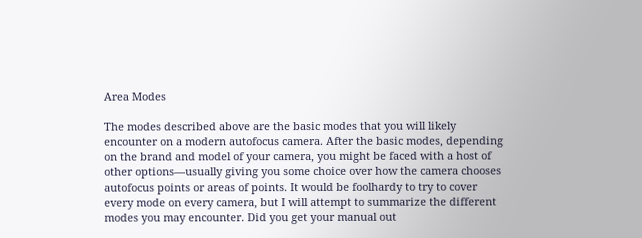Area Modes

The modes described above are the basic modes that you will likely encounter on a modern autofocus camera. After the basic modes, depending on the brand and model of your camera, you might be faced with a host of other options—usually giving you some choice over how the camera chooses autofocus points or areas of points. It would be foolhardy to try to cover every mode on every camera, but I will attempt to summarize the different modes you may encounter. Did you get your manual out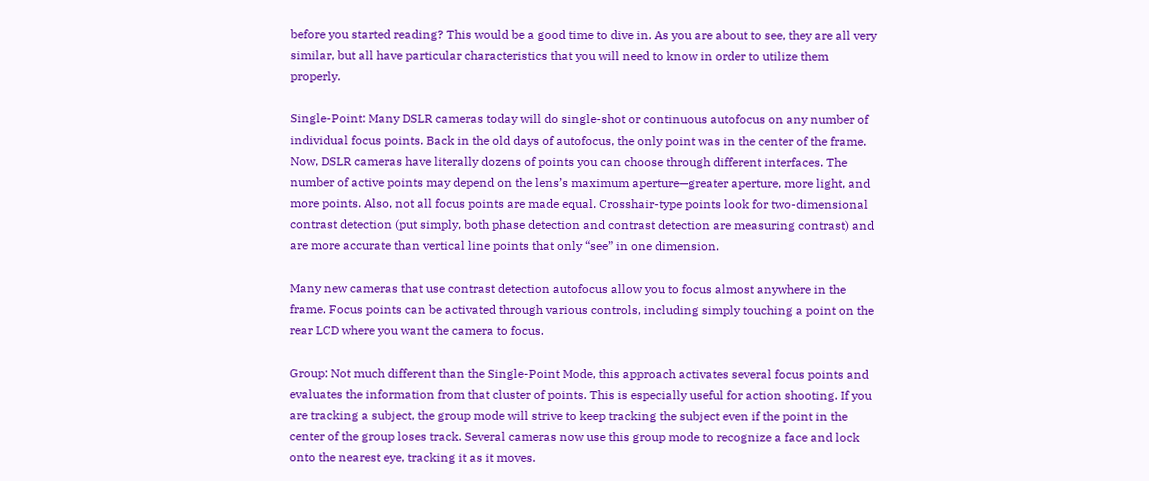before you started reading? This would be a good time to dive in. As you are about to see, they are all very similar, but all have particular characteristics that you will need to know in order to utilize them properly.

Single-Point: Many DSLR cameras today will do single-shot or continuous autofocus on any number of individual focus points. Back in the old days of autofocus, the only point was in the center of the frame. Now, DSLR cameras have literally dozens of points you can choose through different interfaces. The number of active points may depend on the lens’s maximum aperture—greater aperture, more light, and more points. Also, not all focus points are made equal. Crosshair-type points look for two-dimensional contrast detection (put simply, both phase detection and contrast detection are measuring contrast) and are more accurate than vertical line points that only “see” in one dimension.

Many new cameras that use contrast detection autofocus allow you to focus almost anywhere in the frame. Focus points can be activated through various controls, including simply touching a point on the rear LCD where you want the camera to focus.

Group: Not much different than the Single-Point Mode, this approach activates several focus points and evaluates the information from that cluster of points. This is especially useful for action shooting. If you are tracking a subject, the group mode will strive to keep tracking the subject even if the point in the center of the group loses track. Several cameras now use this group mode to recognize a face and lock onto the nearest eye, tracking it as it moves.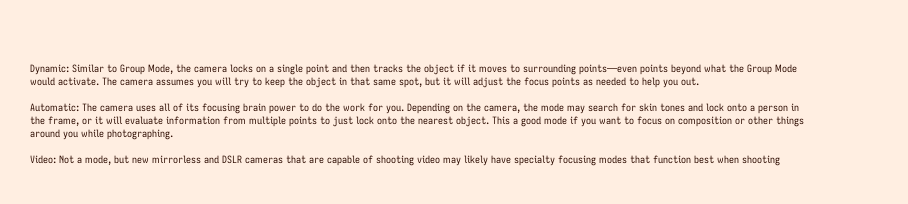Dynamic: Similar to Group Mode, the camera locks on a single point and then tracks the object if it moves to surrounding points—even points beyond what the Group Mode would activate. The camera assumes you will try to keep the object in that same spot, but it will adjust the focus points as needed to help you out.

Automatic: The camera uses all of its focusing brain power to do the work for you. Depending on the camera, the mode may search for skin tones and lock onto a person in the frame, or it will evaluate information from multiple points to just lock onto the nearest object. This a good mode if you want to focus on composition or other things around you while photographing.

Video: Not a mode, but new mirrorless and DSLR cameras that are capable of shooting video may likely have specialty focusing modes that function best when shooting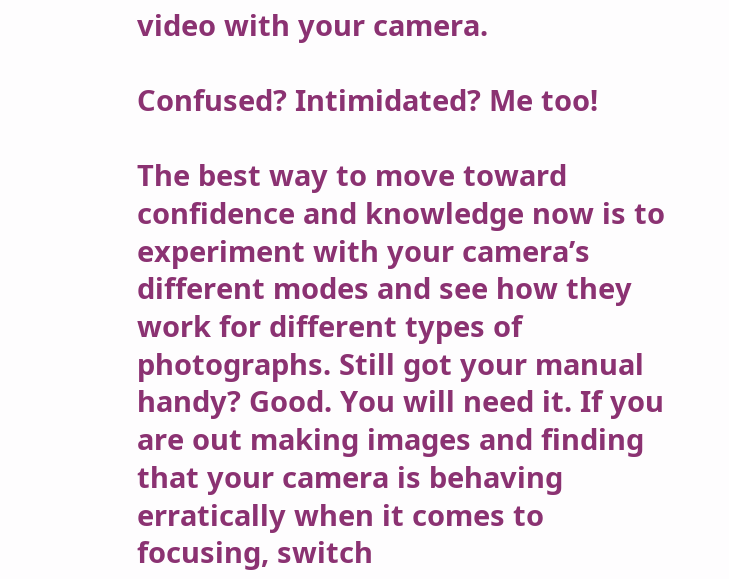video with your camera.

Confused? Intimidated? Me too!

The best way to move toward confidence and knowledge now is to experiment with your camera’s different modes and see how they work for different types of photographs. Still got your manual handy? Good. You will need it. If you are out making images and finding that your camera is behaving erratically when it comes to focusing, switch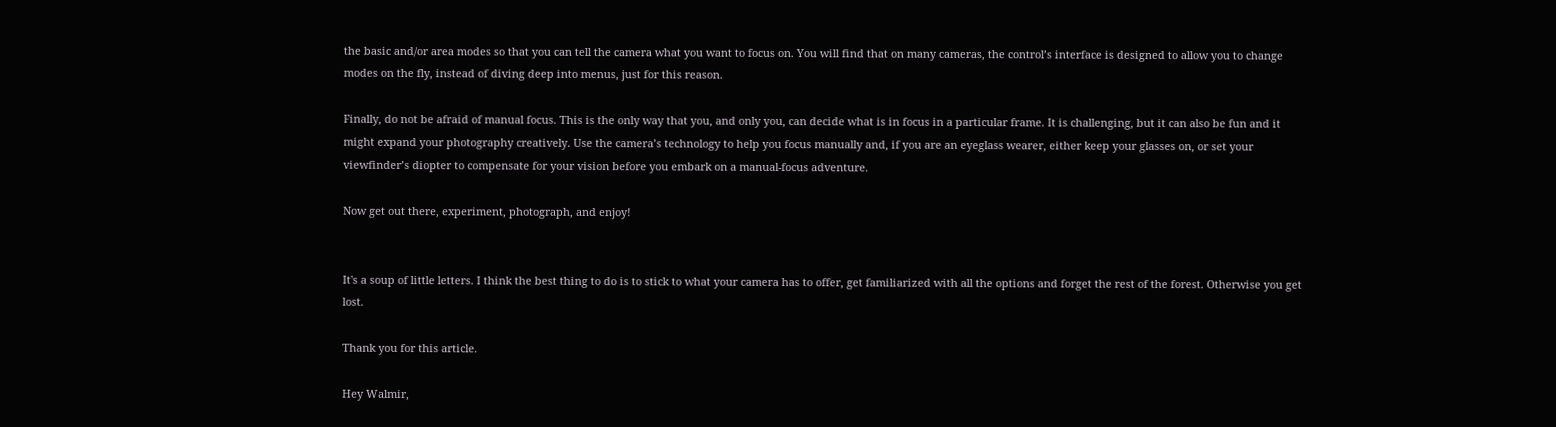the basic and/or area modes so that you can tell the camera what you want to focus on. You will find that on many cameras, the control’s interface is designed to allow you to change modes on the fly, instead of diving deep into menus, just for this reason.

Finally, do not be afraid of manual focus. This is the only way that you, and only you, can decide what is in focus in a particular frame. It is challenging, but it can also be fun and it might expand your photography creatively. Use the camera’s technology to help you focus manually and, if you are an eyeglass wearer, either keep your glasses on, or set your viewfinder’s diopter to compensate for your vision before you embark on a manual-focus adventure.

Now get out there, experiment, photograph, and enjoy!


It's a soup of little letters. I think the best thing to do is to stick to what your camera has to offer, get familiarized with all the options and forget the rest of the forest. Otherwise you get lost.

Thank you for this article.

Hey Walmir,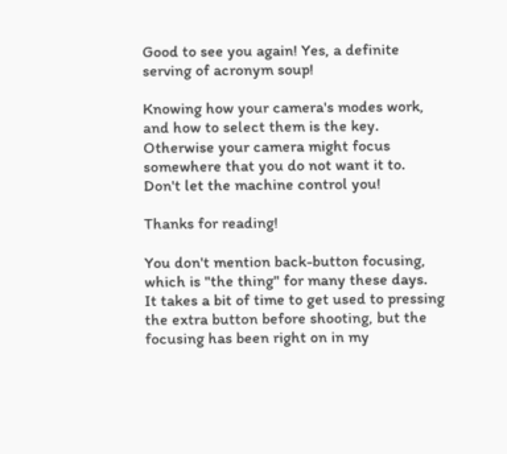Good to see you again! Yes, a definite serving of acronym soup!

Knowing how your camera's modes work, and how to select them is the key. Otherwise your camera might focus somewhere that you do not want it to. Don't let the machine control you!

Thanks for reading!

You don't mention back-button focusing, which is "the thing" for many these days.  It takes a bit of time to get used to pressing the extra button before shooting, but the focusing has been right on in my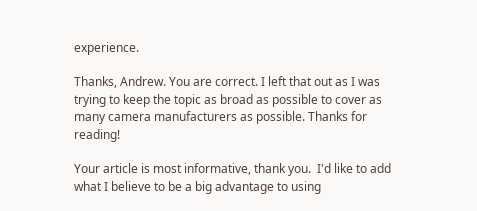experience.

Thanks, Andrew. You are correct. I left that out as I was trying to keep the topic as broad as possible to cover as many camera manufacturers as possible. Thanks for reading!

Your article is most informative, thank you.  I'd like to add what I believe to be a big advantage to using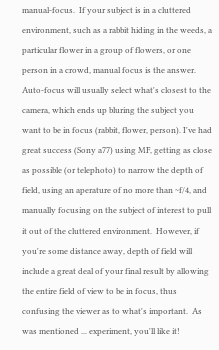manual-focus.  If your subject is in a cluttered environment, such as a rabbit hiding in the weeds, a particular flower in a group of flowers, or one person in a crowd, manual focus is the answer.  Auto-focus will usually select what's closest to the camera, which ends up bluring the subject you want to be in focus (rabbit, flower, person). I've had great success (Sony a77) using MF, getting as close as possible (or telephoto) to narrow the depth of field, using an aperature of no more than ~f/4, and manually focusing on the subject of interest to pull it out of the cluttered environment.  However, if you're some distance away, depth of field will include a great deal of your final result by allowing the entire field of view to be in focus, thus confusing the viewer as to what's important.  As was mentioned ... experiment, you'll like it!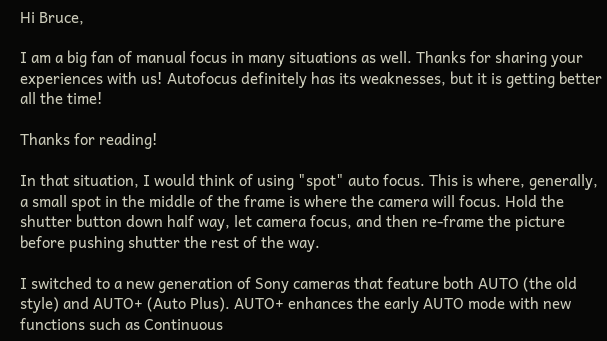Hi Bruce,

I am a big fan of manual focus in many situations as well. Thanks for sharing your experiences with us! Autofocus definitely has its weaknesses, but it is getting better all the time!

Thanks for reading!

In that situation, I would think of using "spot" auto focus. This is where, generally, a small spot in the middle of the frame is where the camera will focus. Hold the shutter button down half way, let camera focus, and then re-frame the picture before pushing shutter the rest of the way.

I switched to a new generation of Sony cameras that feature both AUTO (the old style) and AUTO+ (Auto Plus). AUTO+ enhances the early AUTO mode with new functions such as Continuous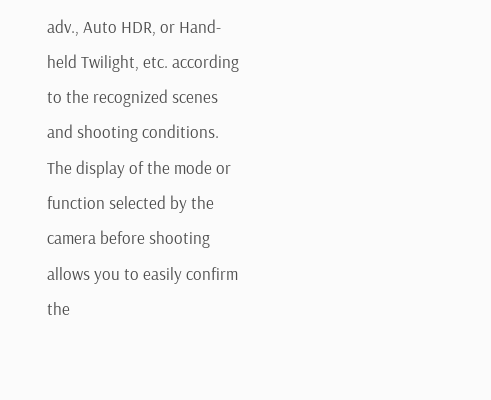adv., Auto HDR, or Hand-held Twilight, etc. according to the recognized scenes and shooting conditions. The display of the mode or function selected by the camera before shooting allows you to easily confirm the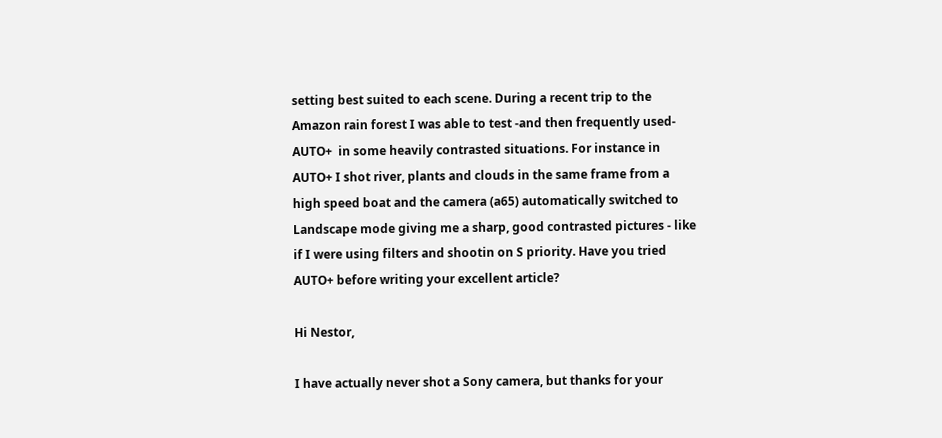setting best suited to each scene. During a recent trip to the Amazon rain forest I was able to test -and then frequently used- AUTO+  in some heavily contrasted situations. For instance in AUTO+ I shot river, plants and clouds in the same frame from a high speed boat and the camera (a65) automatically switched to Landscape mode giving me a sharp, good contrasted pictures - like if I were using filters and shootin on S priority. Have you tried AUTO+ before writing your excellent article?

Hi Nestor,

I have actually never shot a Sony camera, but thanks for your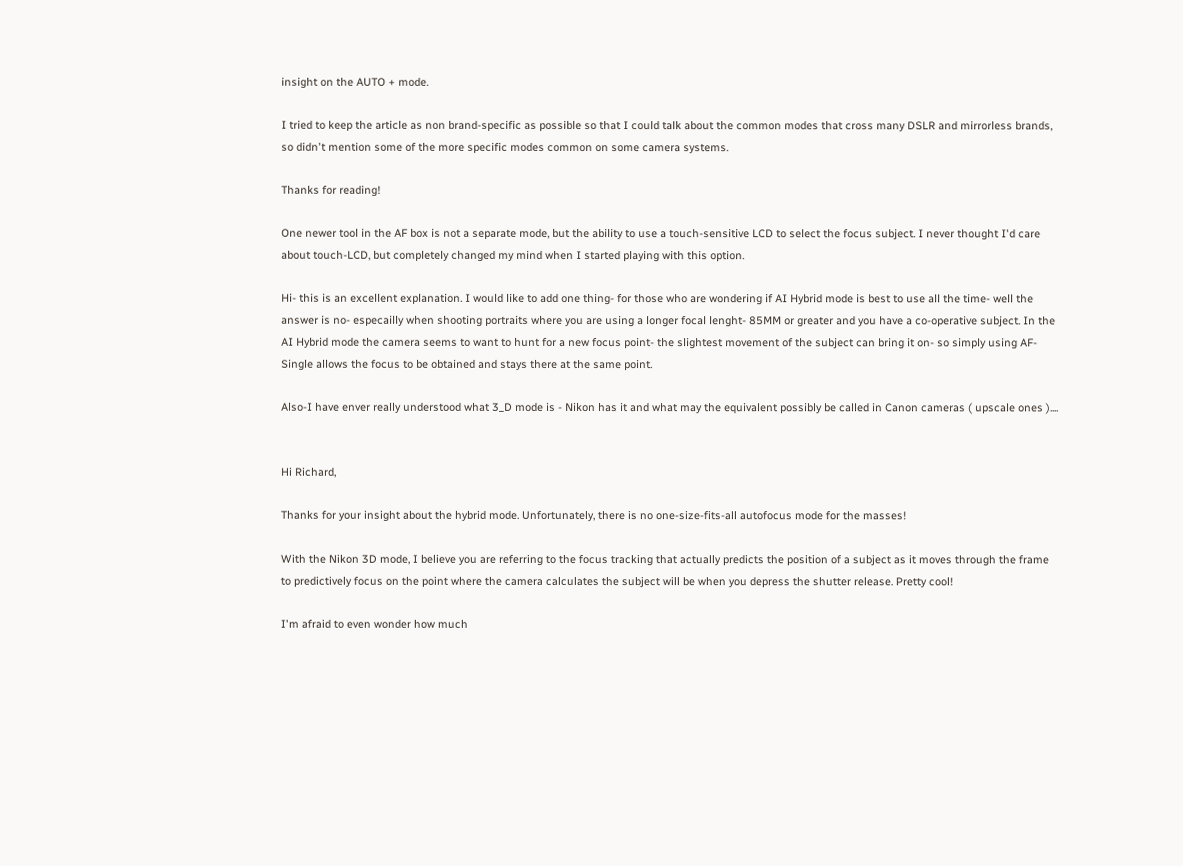insight on the AUTO + mode.

I tried to keep the article as non brand-specific as possible so that I could talk about the common modes that cross many DSLR and mirrorless brands, so didn't mention some of the more specific modes common on some camera systems.

Thanks for reading!

One newer tool in the AF box is not a separate mode, but the ability to use a touch-sensitive LCD to select the focus subject. I never thought I'd care about touch-LCD, but completely changed my mind when I started playing with this option.

Hi- this is an excellent explanation. I would like to add one thing- for those who are wondering if AI Hybrid mode is best to use all the time- well the answer is no- especailly when shooting portraits where you are using a longer focal lenght- 85MM or greater and you have a co-operative subject. In the AI Hybrid mode the camera seems to want to hunt for a new focus point- the slightest movement of the subject can bring it on- so simply using AF- Single allows the focus to be obtained and stays there at the same point.

Also-I have enver really understood what 3_D mode is - Nikon has it and what may the equivalent possibly be called in Canon cameras ( upscale ones )....


Hi Richard,

Thanks for your insight about the hybrid mode. Unfortunately, there is no one-size-fits-all autofocus mode for the masses!

With the Nikon 3D mode, I believe you are referring to the focus tracking that actually predicts the position of a subject as it moves through the frame to predictively focus on the point where the camera calculates the subject will be when you depress the shutter release. Pretty cool!

I'm afraid to even wonder how much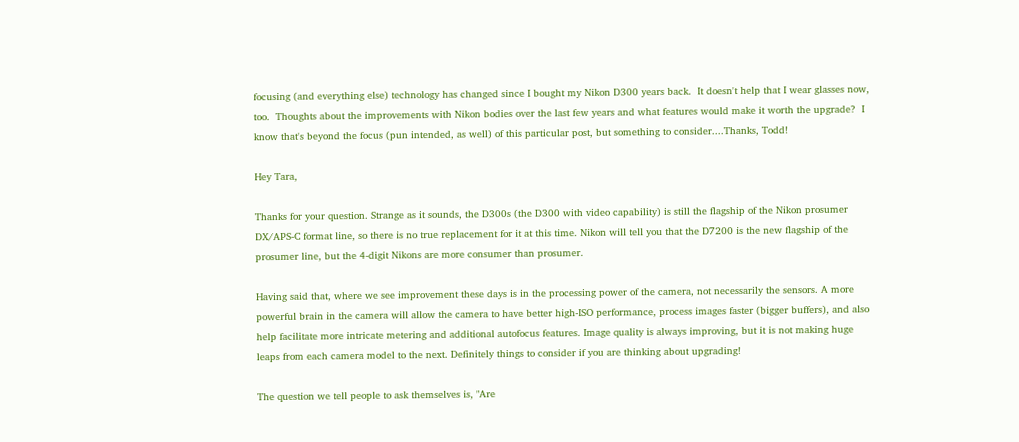focusing (and everything else) technology has changed since I bought my Nikon D300 years back.  It doesn't help that I wear glasses now, too.  Thoughts about the improvements with Nikon bodies over the last few years and what features would make it worth the upgrade?  I know that's beyond the focus (pun intended, as well) of this particular post, but something to consider....Thanks, Todd!

Hey Tara,

Thanks for your question. Strange as it sounds, the D300s (the D300 with video capability) is still the flagship of the Nikon prosumer DX/APS-C format line, so there is no true replacement for it at this time. Nikon will tell you that the D7200 is the new flagship of the prosumer line, but the 4-digit Nikons are more consumer than prosumer.

Having said that, where we see improvement these days is in the processing power of the camera, not necessarily the sensors. A more powerful brain in the camera will allow the camera to have better high-ISO performance, process images faster (bigger buffers), and also help facilitate more intricate metering and additional autofocus features. Image quality is always improving, but it is not making huge leaps from each camera model to the next. Definitely things to consider if you are thinking about upgrading!

The question we tell people to ask themselves is, "Are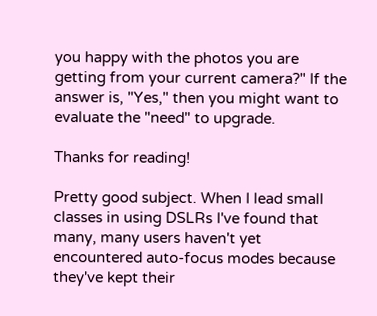you happy with the photos you are getting from your current camera?" If the answer is, "Yes," then you might want to evaluate the "need" to upgrade.

Thanks for reading!

Pretty good subject. When I lead small classes in using DSLRs I've found that many, many users haven't yet encountered auto-focus modes because they've kept their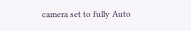camera set to fully Auto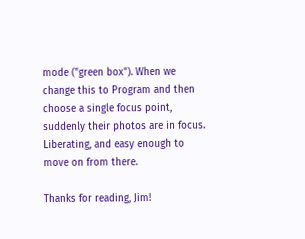mode ("green box"). When we change this to Program and then choose a single focus point, suddenly their photos are in focus. Liberating, and easy enough to move on from there.

Thanks for reading, Jim!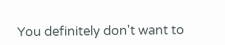You definitely don't want to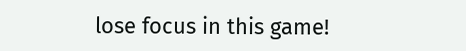lose focus in this game!